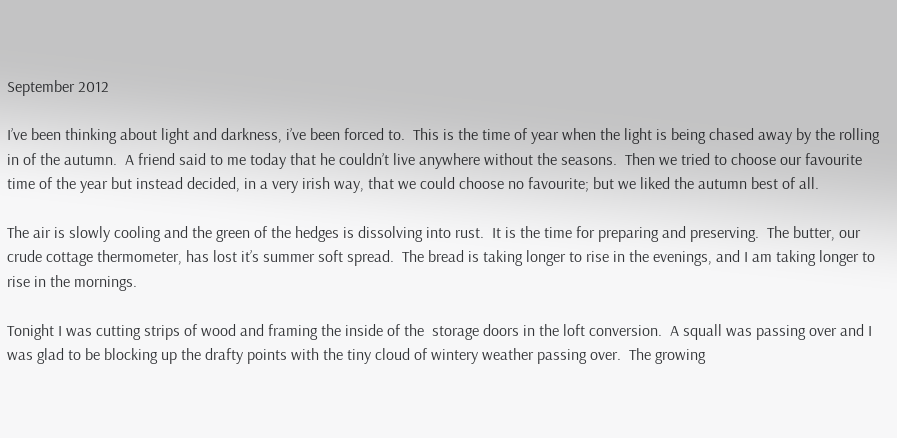September 2012

I’ve been thinking about light and darkness, i’ve been forced to.  This is the time of year when the light is being chased away by the rolling in of the autumn.  A friend said to me today that he couldn’t live anywhere without the seasons.  Then we tried to choose our favourite time of the year but instead decided, in a very irish way, that we could choose no favourite; but we liked the autumn best of all.

The air is slowly cooling and the green of the hedges is dissolving into rust.  It is the time for preparing and preserving.  The butter, our crude cottage thermometer, has lost it’s summer soft spread.  The bread is taking longer to rise in the evenings, and I am taking longer to rise in the mornings.

Tonight I was cutting strips of wood and framing the inside of the  storage doors in the loft conversion.  A squall was passing over and I was glad to be blocking up the drafty points with the tiny cloud of wintery weather passing over.  The growing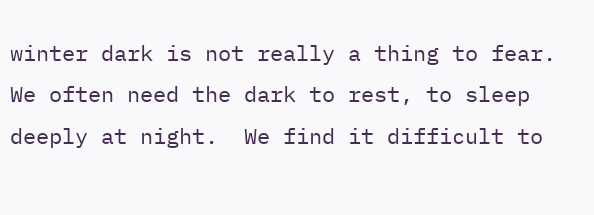winter dark is not really a thing to fear.  We often need the dark to rest, to sleep deeply at night.  We find it difficult to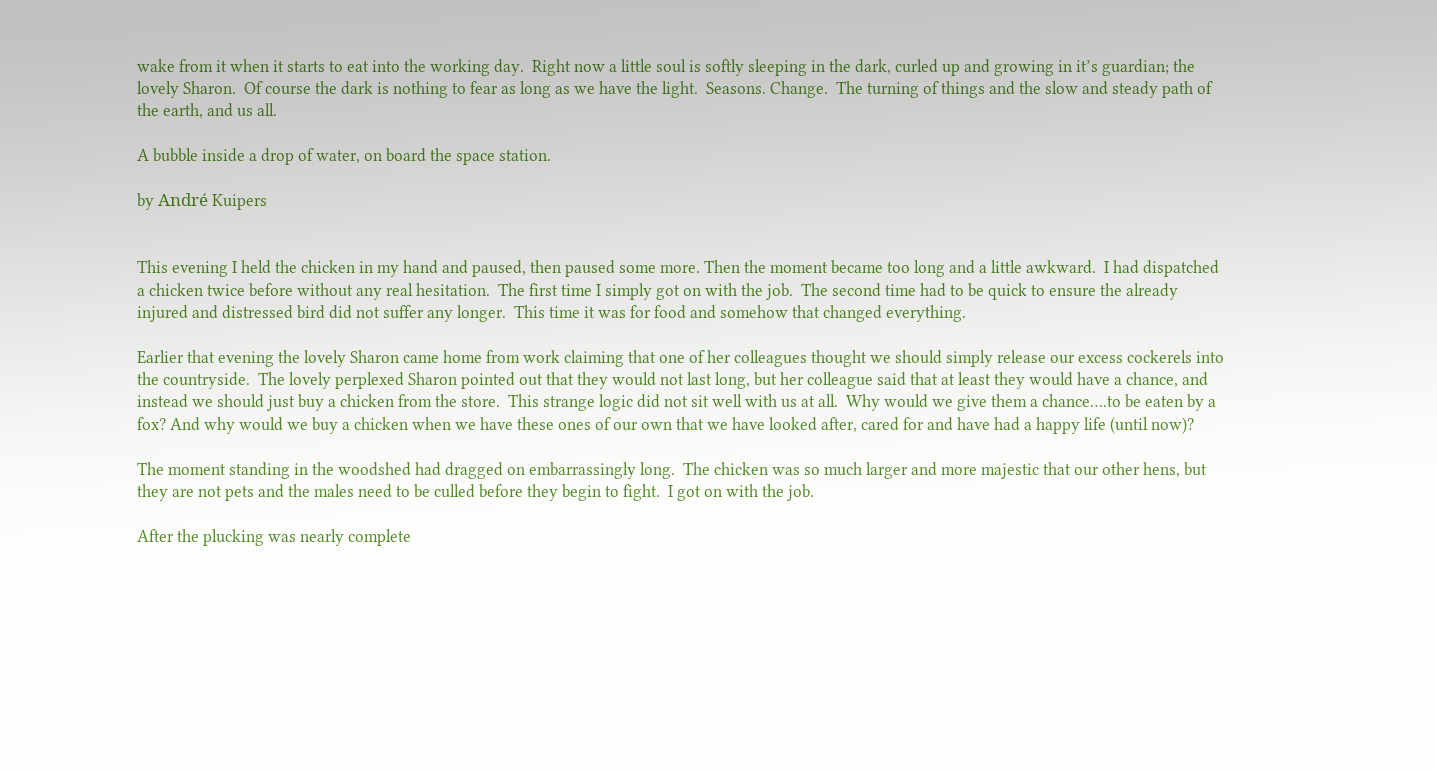wake from it when it starts to eat into the working day.  Right now a little soul is softly sleeping in the dark, curled up and growing in it’s guardian; the lovely Sharon.  Of course the dark is nothing to fear as long as we have the light.  Seasons. Change.  The turning of things and the slow and steady path of the earth, and us all.

A bubble inside a drop of water, on board the space station.

by André Kuipers


This evening I held the chicken in my hand and paused, then paused some more. Then the moment became too long and a little awkward.  I had dispatched a chicken twice before without any real hesitation.  The first time I simply got on with the job.  The second time had to be quick to ensure the already injured and distressed bird did not suffer any longer.  This time it was for food and somehow that changed everything.

Earlier that evening the lovely Sharon came home from work claiming that one of her colleagues thought we should simply release our excess cockerels into the countryside.  The lovely perplexed Sharon pointed out that they would not last long, but her colleague said that at least they would have a chance, and instead we should just buy a chicken from the store.  This strange logic did not sit well with us at all.  Why would we give them a chance….to be eaten by a fox? And why would we buy a chicken when we have these ones of our own that we have looked after, cared for and have had a happy life (until now)?

The moment standing in the woodshed had dragged on embarrassingly long.  The chicken was so much larger and more majestic that our other hens, but they are not pets and the males need to be culled before they begin to fight.  I got on with the job.

After the plucking was nearly complete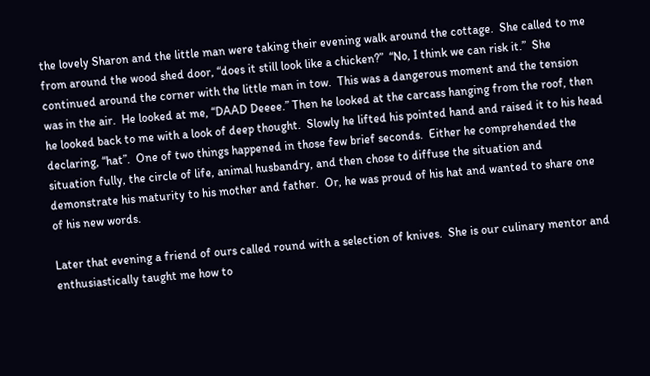the lovely Sharon and the little man were taking their evening walk around the cottage.  She called to me from around the wood shed door, “does it still look like a chicken?”  “No, I think we can risk it.”  She continued around the corner with the little man in tow.  This was a dangerous moment and the tension was in the air.  He looked at me, “DAAD Deeee.” Then he looked at the carcass hanging from the roof, then he looked back to me with a look of deep thought.  Slowly he lifted his pointed hand and raised it to his head declaring, “hat”.  One of two things happened in those few brief seconds.  Either he comprehended the situation fully, the circle of life, animal husbandry, and then chose to diffuse the situation and demonstrate his maturity to his mother and father.  Or, he was proud of his hat and wanted to share one of his new words.

Later that evening a friend of ours called round with a selection of knives.  She is our culinary mentor and enthusiastically taught me how to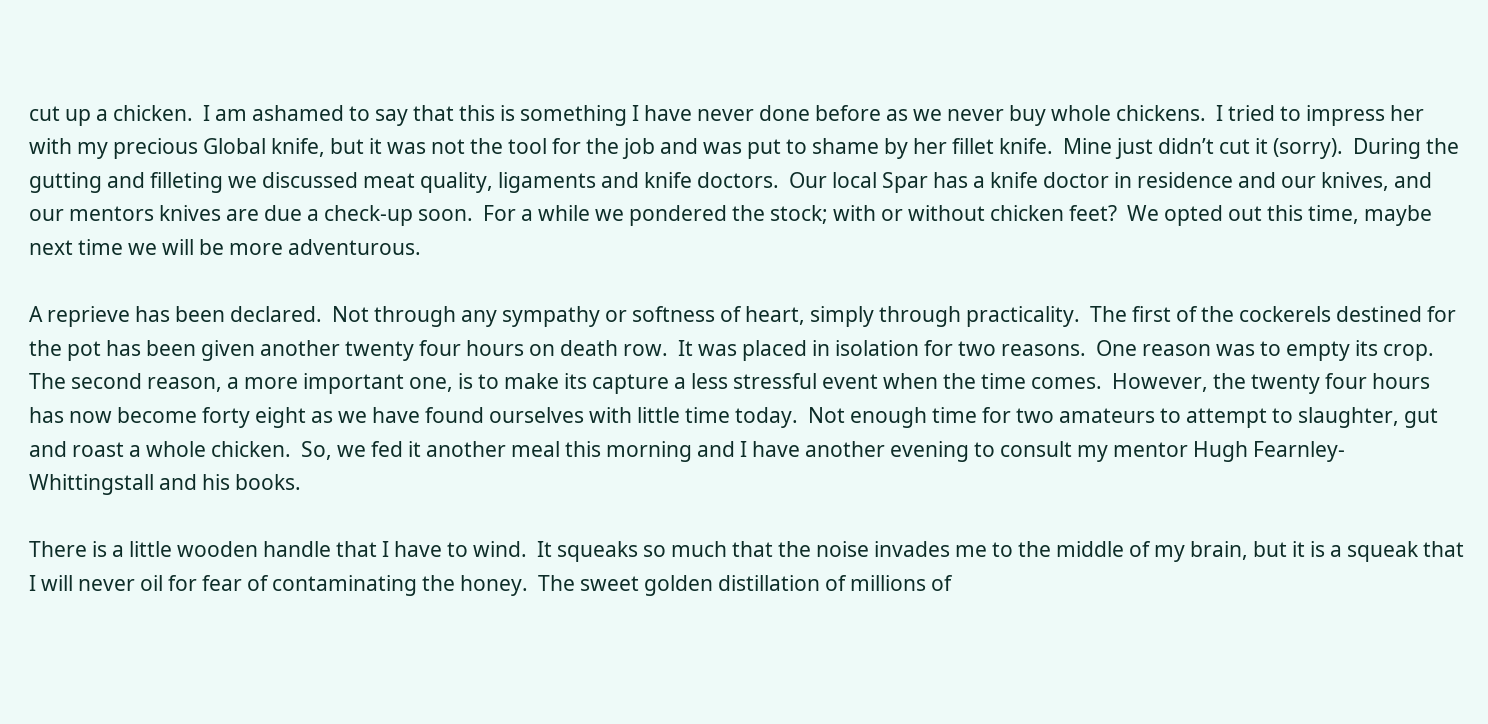cut up a chicken.  I am ashamed to say that this is something I have never done before as we never buy whole chickens.  I tried to impress her with my precious Global knife, but it was not the tool for the job and was put to shame by her fillet knife.  Mine just didn’t cut it (sorry).  During the gutting and filleting we discussed meat quality, ligaments and knife doctors.  Our local Spar has a knife doctor in residence and our knives, and our mentors knives are due a check-up soon.  For a while we pondered the stock; with or without chicken feet?  We opted out this time, maybe next time we will be more adventurous.

A reprieve has been declared.  Not through any sympathy or softness of heart, simply through practicality.  The first of the cockerels destined for the pot has been given another twenty four hours on death row.  It was placed in isolation for two reasons.  One reason was to empty its crop.  The second reason, a more important one, is to make its capture a less stressful event when the time comes.  However, the twenty four hours has now become forty eight as we have found ourselves with little time today.  Not enough time for two amateurs to attempt to slaughter, gut and roast a whole chicken.  So, we fed it another meal this morning and I have another evening to consult my mentor Hugh Fearnley-Whittingstall and his books.

There is a little wooden handle that I have to wind.  It squeaks so much that the noise invades me to the middle of my brain, but it is a squeak that I will never oil for fear of contaminating the honey.  The sweet golden distillation of millions of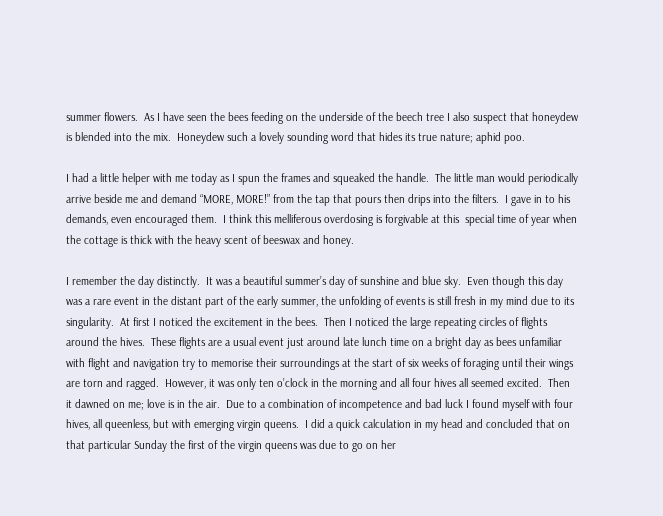summer flowers.  As I have seen the bees feeding on the underside of the beech tree I also suspect that honeydew is blended into the mix.  Honeydew such a lovely sounding word that hides its true nature; aphid poo.

I had a little helper with me today as I spun the frames and squeaked the handle.  The little man would periodically arrive beside me and demand “MORE, MORE!” from the tap that pours then drips into the filters.  I gave in to his demands, even encouraged them.  I think this melliferous overdosing is forgivable at this  special time of year when the cottage is thick with the heavy scent of beeswax and honey.

I remember the day distinctly.  It was a beautiful summer’s day of sunshine and blue sky.  Even though this day was a rare event in the distant part of the early summer, the unfolding of events is still fresh in my mind due to its singularity.  At first I noticed the excitement in the bees.  Then I noticed the large repeating circles of flights around the hives.  These flights are a usual event just around late lunch time on a bright day as bees unfamiliar with flight and navigation try to memorise their surroundings at the start of six weeks of foraging until their wings are torn and ragged.  However, it was only ten o’clock in the morning and all four hives all seemed excited.  Then it dawned on me; love is in the air.  Due to a combination of incompetence and bad luck I found myself with four hives, all queenless, but with emerging virgin queens.  I did a quick calculation in my head and concluded that on that particular Sunday the first of the virgin queens was due to go on her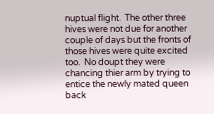nuptual flight.  The other three hives were not due for another couple of days but the fronts of those hives were quite excited too.  No doupt they were chancing thier arm by trying to entice the newly mated queen back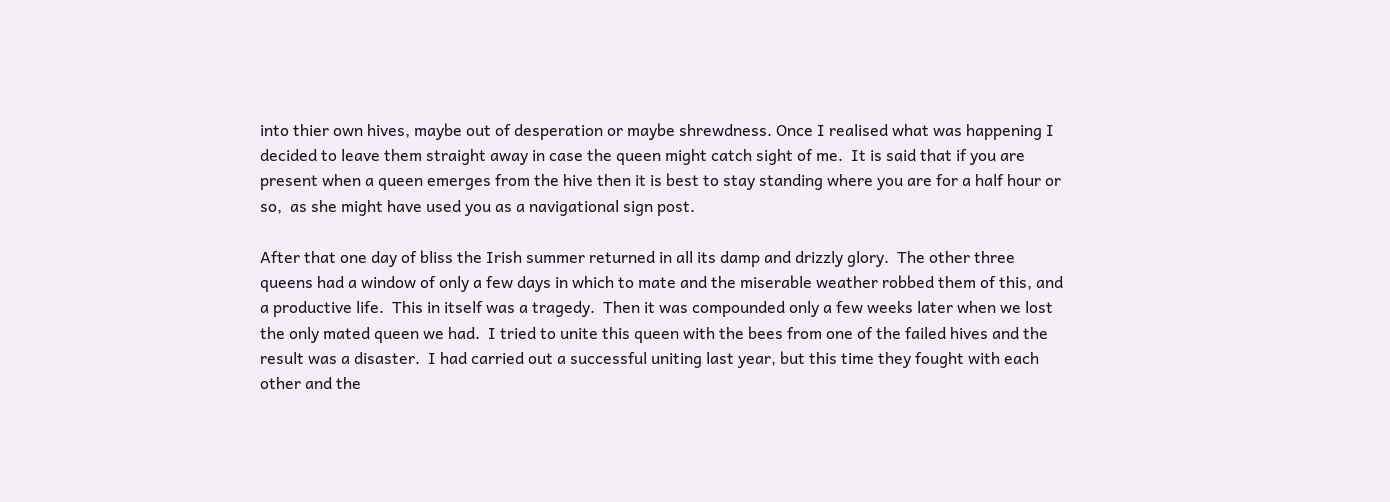into thier own hives, maybe out of desperation or maybe shrewdness. Once I realised what was happening I decided to leave them straight away in case the queen might catch sight of me.  It is said that if you are present when a queen emerges from the hive then it is best to stay standing where you are for a half hour or so,  as she might have used you as a navigational sign post.

After that one day of bliss the Irish summer returned in all its damp and drizzly glory.  The other three queens had a window of only a few days in which to mate and the miserable weather robbed them of this, and a productive life.  This in itself was a tragedy.  Then it was compounded only a few weeks later when we lost the only mated queen we had.  I tried to unite this queen with the bees from one of the failed hives and the result was a disaster.  I had carried out a successful uniting last year, but this time they fought with each other and the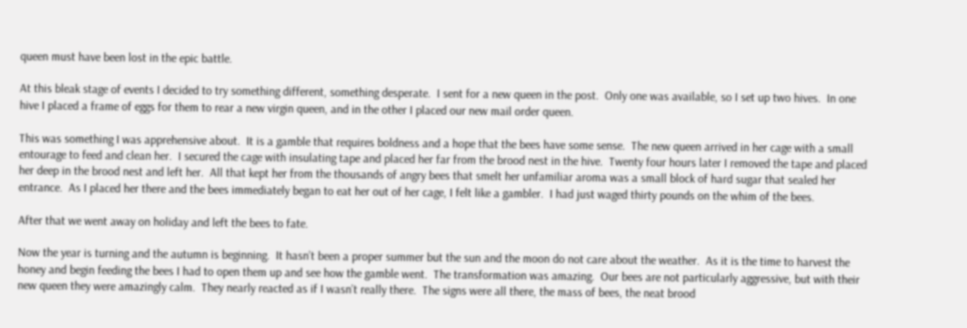queen must have been lost in the epic battle.

At this bleak stage of events I decided to try something different, something desperate.  I sent for a new queen in the post.  Only one was available, so I set up two hives.  In one hive I placed a frame of eggs for them to rear a new virgin queen, and in the other I placed our new mail order queen.

This was something I was apprehensive about.  It is a gamble that requires boldness and a hope that the bees have some sense.  The new queen arrived in her cage with a small entourage to feed and clean her.  I secured the cage with insulating tape and placed her far from the brood nest in the hive.  Twenty four hours later I removed the tape and placed her deep in the brood nest and left her.  All that kept her from the thousands of angry bees that smelt her unfamiliar aroma was a small block of hard sugar that sealed her entrance.  As I placed her there and the bees immediately began to eat her out of her cage, I felt like a gambler.  I had just waged thirty pounds on the whim of the bees.

After that we went away on holiday and left the bees to fate.

Now the year is turning and the autumn is beginning.  It hasn’t been a proper summer but the sun and the moon do not care about the weather.  As it is the time to harvest the honey and begin feeding the bees I had to open them up and see how the gamble went.  The transformation was amazing.  Our bees are not particularly aggressive, but with their new queen they were amazingly calm.  They nearly reacted as if I wasn’t really there.  The signs were all there, the mass of bees, the neat brood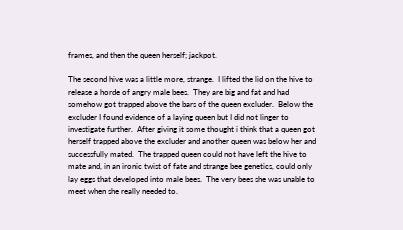frames, and then the queen herself; jackpot.

The second hive was a little more, strange.  I lifted the lid on the hive to release a horde of angry male bees.  They are big and fat and had somehow got trapped above the bars of the queen excluder.  Below the excluder I found evidence of a laying queen but I did not linger to investigate further.  After giving it some thought i think that a queen got herself trapped above the excluder and another queen was below her and successfully mated.  The trapped queen could not have left the hive to mate and, in an ironic twist of fate and strange bee genetics, could only lay eggs that developed into male bees.  The very bees she was unable to meet when she really needed to.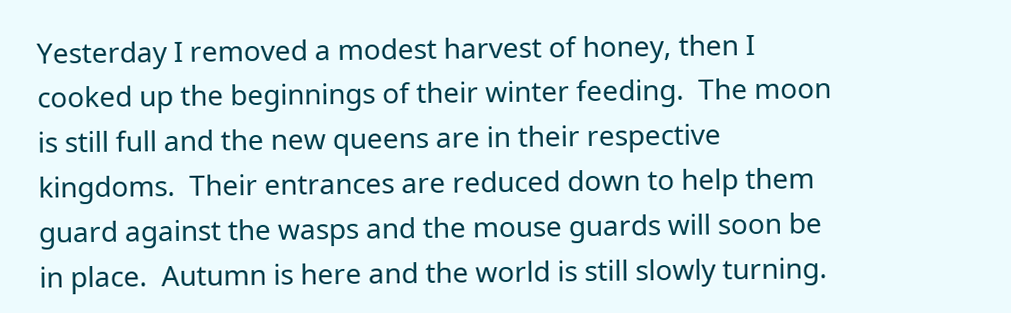Yesterday I removed a modest harvest of honey, then I cooked up the beginnings of their winter feeding.  The moon is still full and the new queens are in their respective kingdoms.  Their entrances are reduced down to help them guard against the wasps and the mouse guards will soon be in place.  Autumn is here and the world is still slowly turning.